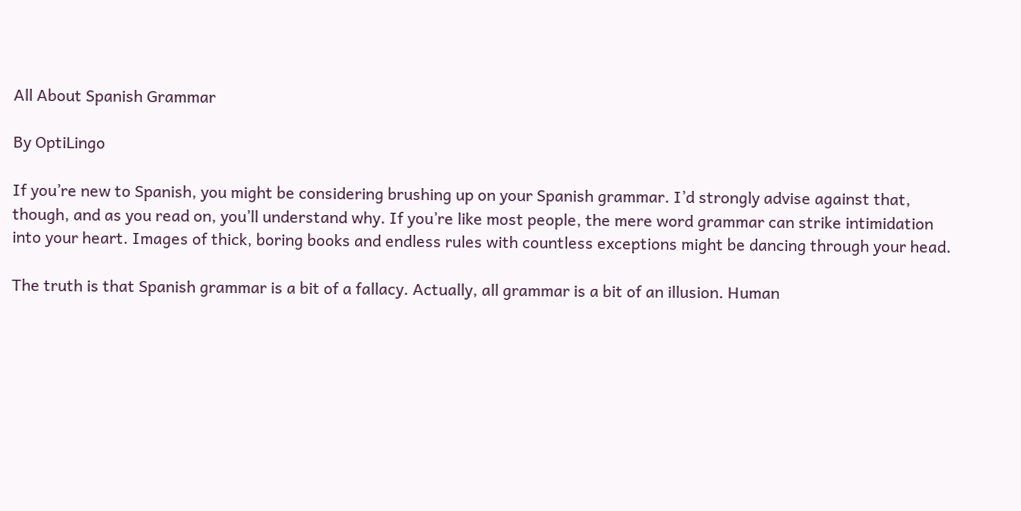All About Spanish Grammar

By OptiLingo

If you’re new to Spanish, you might be considering brushing up on your Spanish grammar. I’d strongly advise against that, though, and as you read on, you’ll understand why. If you’re like most people, the mere word grammar can strike intimidation into your heart. Images of thick, boring books and endless rules with countless exceptions might be dancing through your head.

The truth is that Spanish grammar is a bit of a fallacy. Actually, all grammar is a bit of an illusion. Human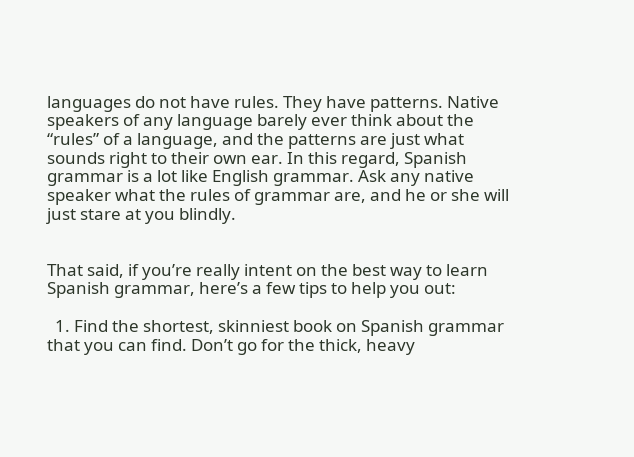languages do not have rules. They have patterns. Native speakers of any language barely ever think about the “rules” of a language, and the patterns are just what sounds right to their own ear. In this regard, Spanish grammar is a lot like English grammar. Ask any native speaker what the rules of grammar are, and he or she will just stare at you blindly.


That said, if you’re really intent on the best way to learn Spanish grammar, here’s a few tips to help you out:

  1. Find the shortest, skinniest book on Spanish grammar that you can find. Don’t go for the thick, heavy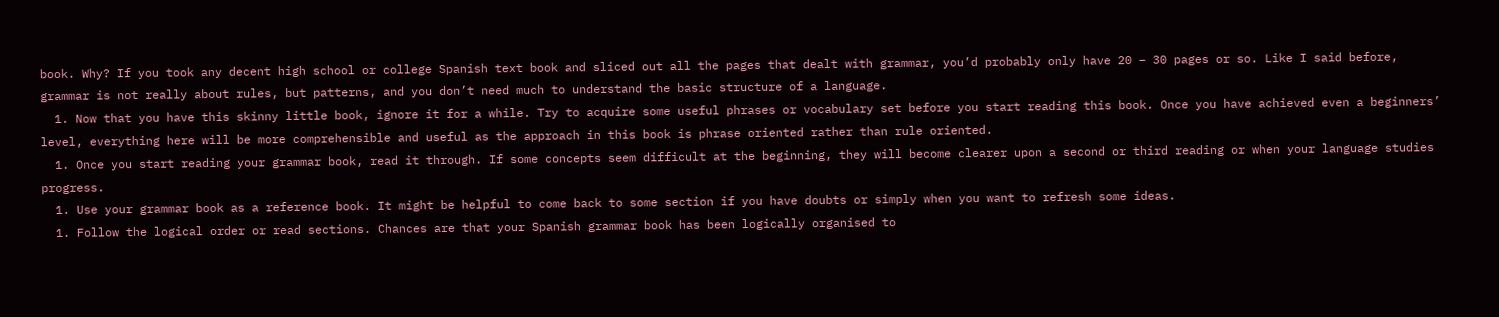book. Why? If you took any decent high school or college Spanish text book and sliced out all the pages that dealt with grammar, you’d probably only have 20 – 30 pages or so. Like I said before, grammar is not really about rules, but patterns, and you don’t need much to understand the basic structure of a language.
  1. Now that you have this skinny little book, ignore it for a while. Try to acquire some useful phrases or vocabulary set before you start reading this book. Once you have achieved even a beginners’ level, everything here will be more comprehensible and useful as the approach in this book is phrase oriented rather than rule oriented.
  1. Once you start reading your grammar book, read it through. If some concepts seem difficult at the beginning, they will become clearer upon a second or third reading or when your language studies progress.
  1. Use your grammar book as a reference book. It might be helpful to come back to some section if you have doubts or simply when you want to refresh some ideas.
  1. Follow the logical order or read sections. Chances are that your Spanish grammar book has been logically organised to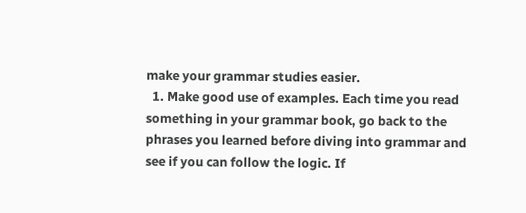make your grammar studies easier.
  1. Make good use of examples. Each time you read something in your grammar book, go back to the phrases you learned before diving into grammar and see if you can follow the logic. If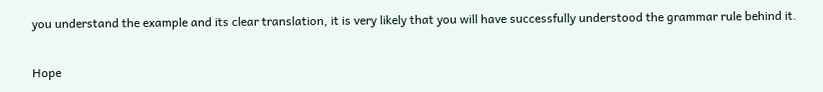you understand the example and its clear translation, it is very likely that you will have successfully understood the grammar rule behind it.

Hope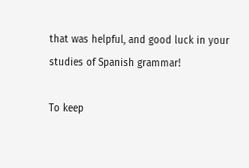that was helpful, and good luck in your studies of Spanish grammar!

To keep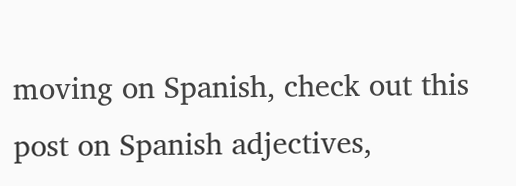moving on Spanish, check out this post on Spanish adjectives,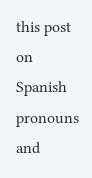this post on Spanish pronouns and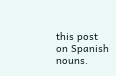this post on Spanish nouns.